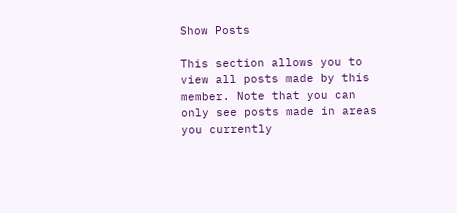Show Posts

This section allows you to view all posts made by this member. Note that you can only see posts made in areas you currently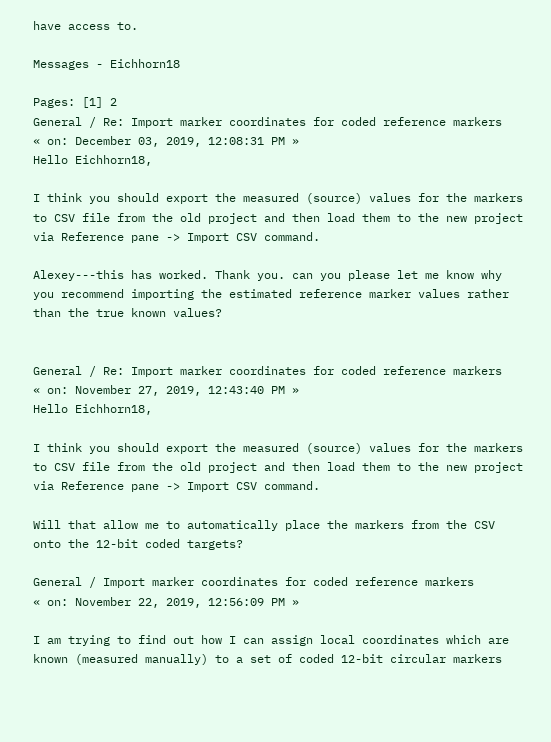have access to.

Messages - Eichhorn18

Pages: [1] 2
General / Re: Import marker coordinates for coded reference markers
« on: December 03, 2019, 12:08:31 PM »
Hello Eichhorn18,

I think you should export the measured (source) values for the markers to CSV file from the old project and then load them to the new project via Reference pane -> Import CSV command.

Alexey---this has worked. Thank you. can you please let me know why you recommend importing the estimated reference marker values rather than the true known values?


General / Re: Import marker coordinates for coded reference markers
« on: November 27, 2019, 12:43:40 PM »
Hello Eichhorn18,

I think you should export the measured (source) values for the markers to CSV file from the old project and then load them to the new project via Reference pane -> Import CSV command.

Will that allow me to automatically place the markers from the CSV onto the 12-bit coded targets?

General / Import marker coordinates for coded reference markers
« on: November 22, 2019, 12:56:09 PM »

I am trying to find out how I can assign local coordinates which are known (measured manually) to a set of coded 12-bit circular markers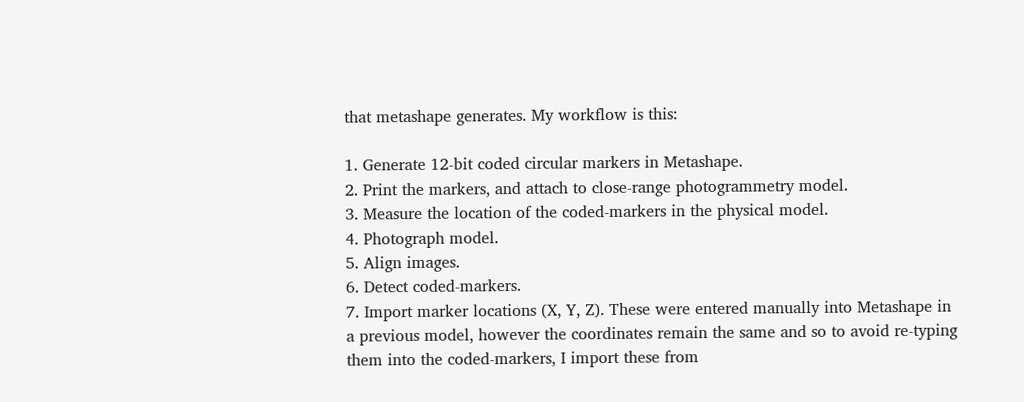that metashape generates. My workflow is this:

1. Generate 12-bit coded circular markers in Metashape.
2. Print the markers, and attach to close-range photogrammetry model.
3. Measure the location of the coded-markers in the physical model.
4. Photograph model.
5. Align images.
6. Detect coded-markers.
7. Import marker locations (X, Y, Z). These were entered manually into Metashape in a previous model, however the coordinates remain the same and so to avoid re-typing them into the coded-markers, I import these from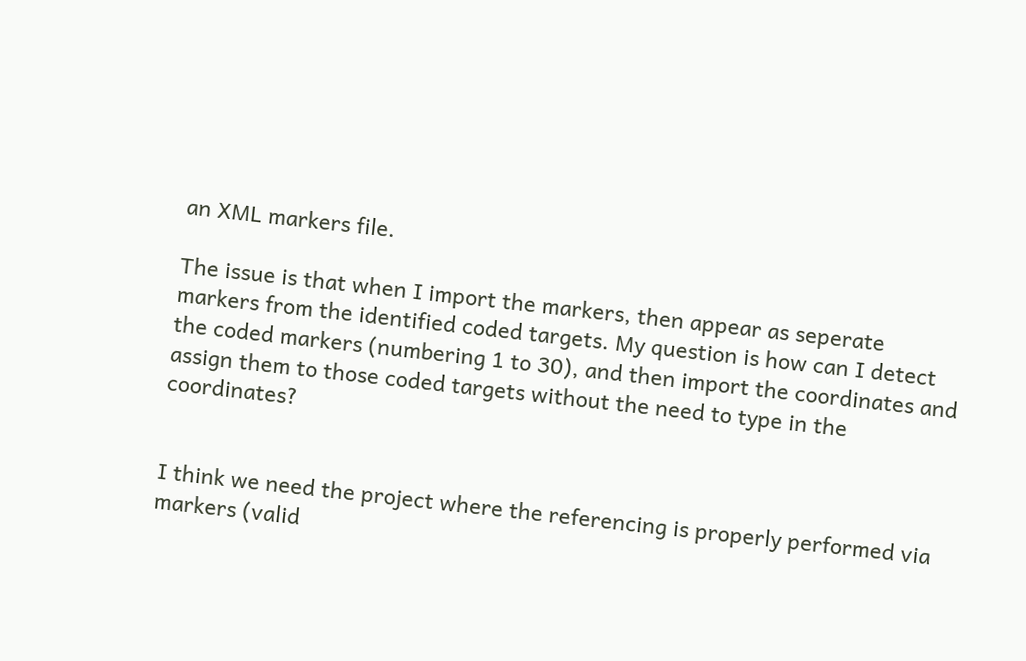an XML markers file.

The issue is that when I import the markers, then appear as seperate markers from the identified coded targets. My question is how can I detect the coded markers (numbering 1 to 30), and then import the coordinates and assign them to those coded targets without the need to type in the coordinates?


I think we need the project where the referencing is properly performed via markers (valid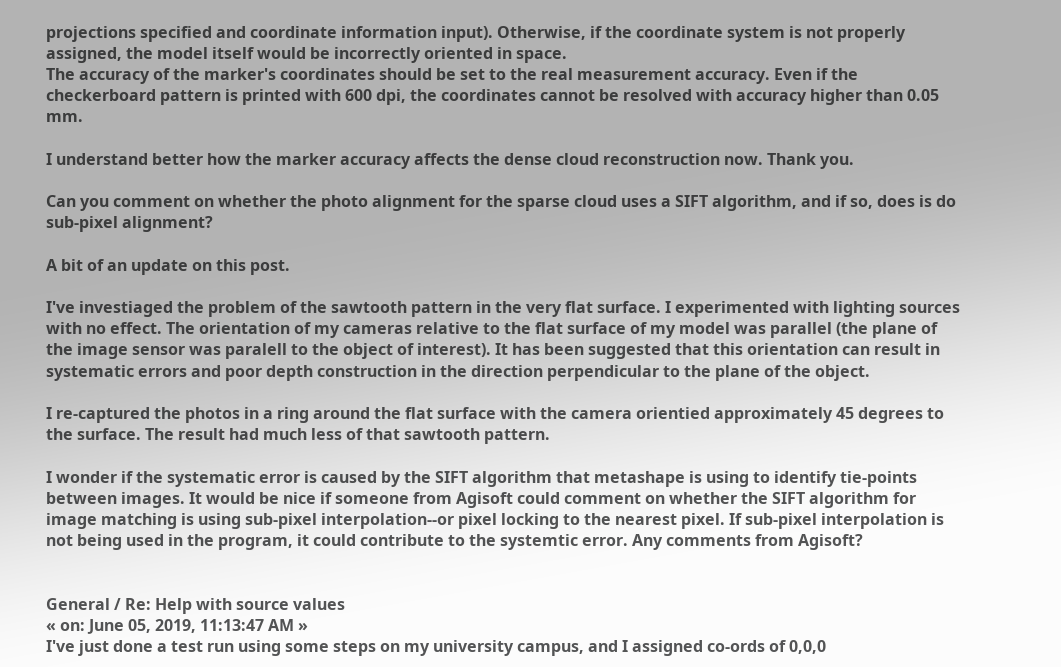projections specified and coordinate information input). Otherwise, if the coordinate system is not properly assigned, the model itself would be incorrectly oriented in space.
The accuracy of the marker's coordinates should be set to the real measurement accuracy. Even if the checkerboard pattern is printed with 600 dpi, the coordinates cannot be resolved with accuracy higher than 0.05 mm.

I understand better how the marker accuracy affects the dense cloud reconstruction now. Thank you.

Can you comment on whether the photo alignment for the sparse cloud uses a SIFT algorithm, and if so, does is do sub-pixel alignment?

A bit of an update on this post.

I've investiaged the problem of the sawtooth pattern in the very flat surface. I experimented with lighting sources with no effect. The orientation of my cameras relative to the flat surface of my model was parallel (the plane of the image sensor was paralell to the object of interest). It has been suggested that this orientation can result in systematic errors and poor depth construction in the direction perpendicular to the plane of the object.

I re-captured the photos in a ring around the flat surface with the camera orientied approximately 45 degrees to the surface. The result had much less of that sawtooth pattern.

I wonder if the systematic error is caused by the SIFT algorithm that metashape is using to identify tie-points between images. It would be nice if someone from Agisoft could comment on whether the SIFT algorithm for image matching is using sub-pixel interpolation--or pixel locking to the nearest pixel. If sub-pixel interpolation is not being used in the program, it could contribute to the systemtic error. Any comments from Agisoft?


General / Re: Help with source values
« on: June 05, 2019, 11:13:47 AM »
I've just done a test run using some steps on my university campus, and I assigned co-ords of 0,0,0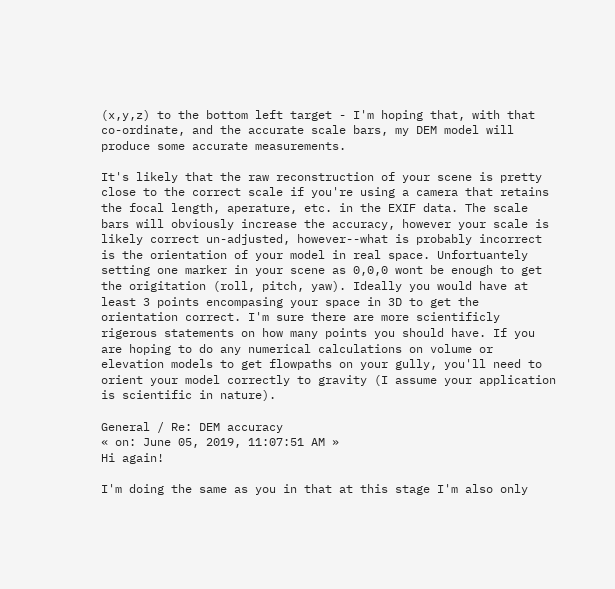(x,y,z) to the bottom left target - I'm hoping that, with that co-ordinate, and the accurate scale bars, my DEM model will produce some accurate measurements.

It's likely that the raw reconstruction of your scene is pretty close to the correct scale if you're using a camera that retains the focal length, aperature, etc. in the EXIF data. The scale bars will obviously increase the accuracy, however your scale is likely correct un-adjusted, however--what is probably incorrect is the orientation of your model in real space. Unfortuantely setting one marker in your scene as 0,0,0 wont be enough to get the origitation (roll, pitch, yaw). Ideally you would have at least 3 points encompasing your space in 3D to get the orientation correct. I'm sure there are more scientificly rigerous statements on how many points you should have. If you are hoping to do any numerical calculations on volume or elevation models to get flowpaths on your gully, you'll need to orient your model correctly to gravity (I assume your application is scientific in nature).

General / Re: DEM accuracy
« on: June 05, 2019, 11:07:51 AM »
Hi again!

I'm doing the same as you in that at this stage I'm also only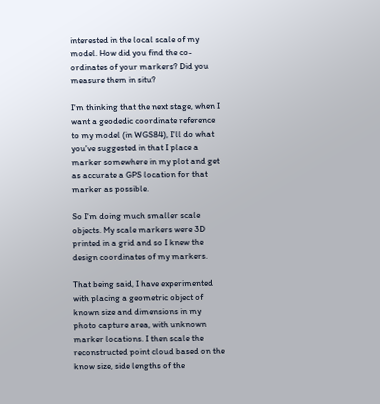interested in the local scale of my model. How did you find the co-ordinates of your markers? Did you measure them in situ?

I'm thinking that the next stage, when I want a geodedic coordinate reference to my model (in WGS84), I'll do what you've suggested in that I place a marker somewhere in my plot and get as accurate a GPS location for that marker as possible.

So I'm doing much smaller scale objects. My scale markers were 3D printed in a grid and so I knew the design coordinates of my markers.

That being said, I have experimented with placing a geometric object of known size and dimensions in my photo capture area, with unknown marker locations. I then scale the reconstructed point cloud based on the know size, side lengths of the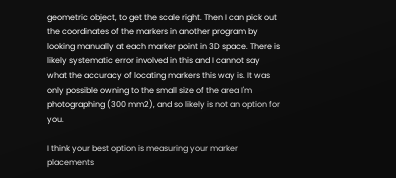geometric object, to get the scale right. Then I can pick out the coordinates of the markers in another program by looking manually at each marker point in 3D space. There is likely systematic error involved in this and I cannot say what the accuracy of locating markers this way is. It was only possible owning to the small size of the area I'm photographing (300 mm2), and so likely is not an option for you.

I think your best option is measuring your marker placements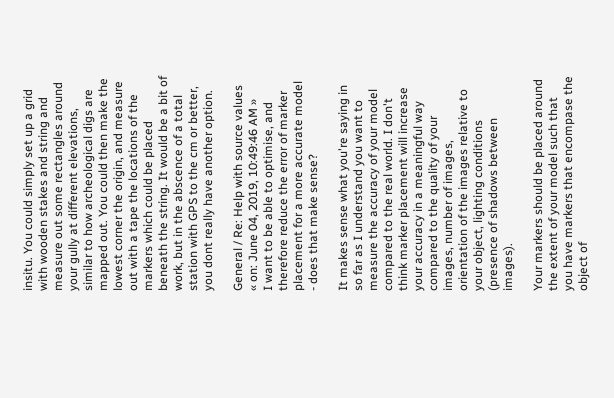insitu. You could simply set up a grid with wooden stakes and string and measure out some rectangles around your gully at different elevations, similar to how archeological digs are mapped out. You could then make the lowest corner the origin, and measure out with a tape the locations of the markers which could be placed beneath the string. It would be a bit of work, but in the abscence of a total station with GPS to the cm or better, you dont really have another option.

General / Re: Help with source values
« on: June 04, 2019, 10:49:46 AM »
I want to be able to optimise, and therefore reduce the error of marker placement for a more accurate model - does that make sense?

It makes sense what you're saying in so far as I understand you want to measure the accuracy of your model compared to the real world. I don't think marker placement will increase your accuracy in a meaningful way compared to the quality of your images, number of images, orientation of the images relative to your object, lighting conditions (presence of shadows between images).

Your markers should be placed around the extent of your model such that you have markers that encompase the object of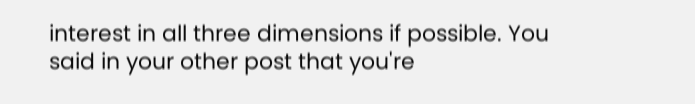interest in all three dimensions if possible. You said in your other post that you're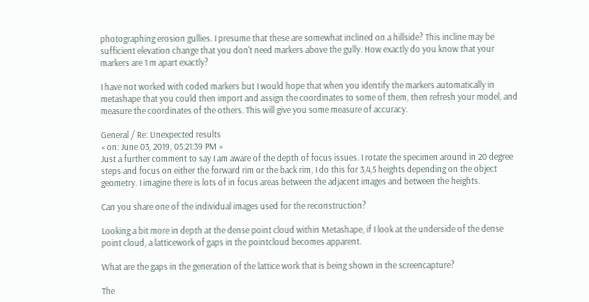photographing erosion gullies. I presume that these are somewhat inclined on a hillside? This incline may be sufficient elevation change that you don't need markers above the gully. How exactly do you know that your markers are 1 m apart exactly?

I have not worked with coded markers but I would hope that when you identify the markers automatically in metashape that you could then import and assign the coordinates to some of them, then refresh your model, and measure the coordinates of the others. This will give you some measure of accuracy.

General / Re: Unexpected results
« on: June 03, 2019, 05:21:39 PM »
Just a further comment to say I am aware of the depth of focus issues. I rotate the specimen around in 20 degree steps and focus on either the forward rim or the back rim, I do this for 3,4,5 heights depending on the object geometry. I imagine there is lots of in focus areas between the adjacent images and between the heights.

Can you share one of the individual images used for the reconstruction?

Looking a bit more in depth at the dense point cloud within Metashape, if I look at the underside of the dense point cloud, a latticework of gaps in the pointcloud becomes apparent.

What are the gaps in the generation of the lattice work that is being shown in the screencapture?

The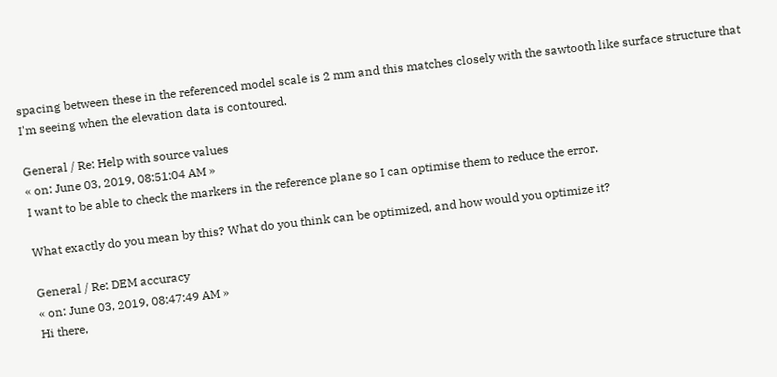spacing between these in the referenced model scale is 2 mm and this matches closely with the sawtooth like surface structure that I'm seeing when the elevation data is contoured.

General / Re: Help with source values
« on: June 03, 2019, 08:51:04 AM »
I want to be able to check the markers in the reference plane so I can optimise them to reduce the error.

What exactly do you mean by this? What do you think can be optimized, and how would you optimize it?

General / Re: DEM accuracy
« on: June 03, 2019, 08:47:49 AM »
Hi there,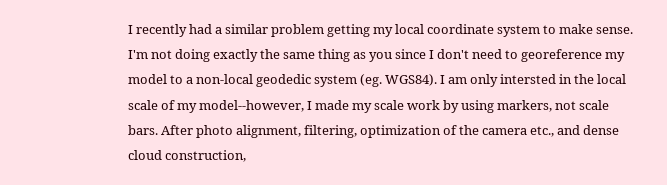I recently had a similar problem getting my local coordinate system to make sense. I'm not doing exactly the same thing as you since I don't need to georeference my model to a non-local geodedic system (eg. WGS84). I am only intersted in the local scale of my model--however, I made my scale work by using markers, not scale bars. After photo alignment, filtering, optimization of the camera etc., and dense cloud construction,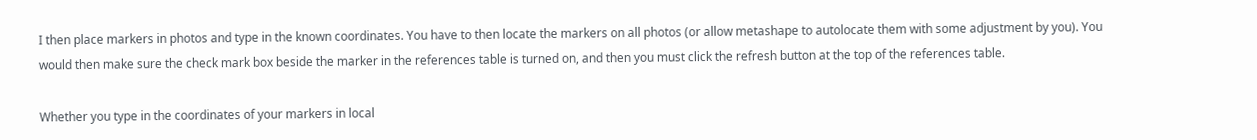I then place markers in photos and type in the known coordinates. You have to then locate the markers on all photos (or allow metashape to autolocate them with some adjustment by you). You would then make sure the check mark box beside the marker in the references table is turned on, and then you must click the refresh button at the top of the references table.

Whether you type in the coordinates of your markers in local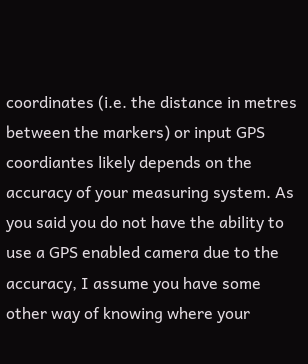coordinates (i.e. the distance in metres between the markers) or input GPS coordiantes likely depends on the accuracy of your measuring system. As you said you do not have the ability to use a GPS enabled camera due to the accuracy, I assume you have some other way of knowing where your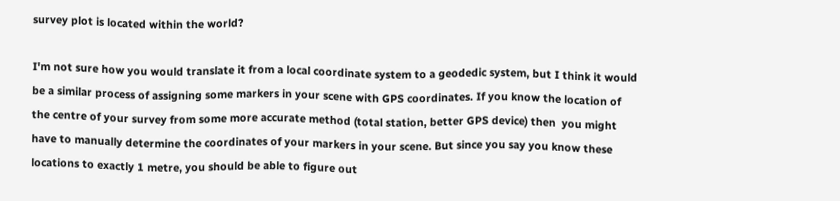survey plot is located within the world?

I'm not sure how you would translate it from a local coordinate system to a geodedic system, but I think it would be a similar process of assigning some markers in your scene with GPS coordinates. If you know the location of the centre of your survey from some more accurate method (total station, better GPS device) then  you might have to manually determine the coordinates of your markers in your scene. But since you say you know these locations to exactly 1 metre, you should be able to figure out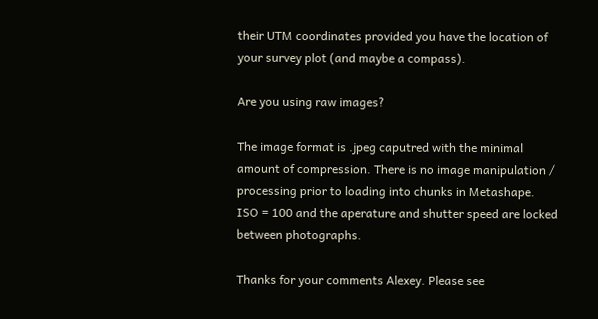their UTM coordinates provided you have the location of your survey plot (and maybe a compass).

Are you using raw images?

The image format is .jpeg caputred with the minimal amount of compression. There is no image manipulation / processing prior to loading into chunks in Metashape. ISO = 100 and the aperature and shutter speed are locked between photographs.

Thanks for your comments Alexey. Please see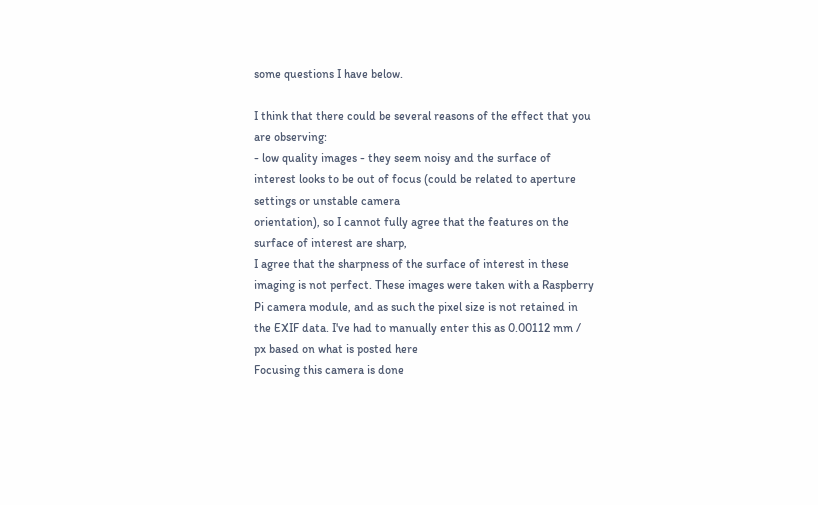some questions I have below.

I think that there could be several reasons of the effect that you are observing:
- low quality images - they seem noisy and the surface of interest looks to be out of focus (could be related to aperture settings or unstable camera
orientation), so I cannot fully agree that the features on the surface of interest are sharp,
I agree that the sharpness of the surface of interest in these imaging is not perfect. These images were taken with a Raspberry Pi camera module, and as such the pixel size is not retained in the EXIF data. I've had to manually enter this as 0.00112 mm / px based on what is posted here
Focusing this camera is done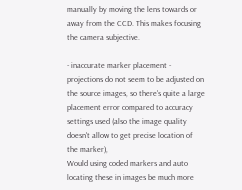manually by moving the lens towards or away from the CCD. This makes focusing the camera subjective.

- inaccurate marker placement - projections do not seem to be adjusted on the source images, so there's quite a large placement error compared to accuracy settings used (also the image quality doesn't allow to get precise location of the marker),
Would using coded markers and auto locating these in images be much more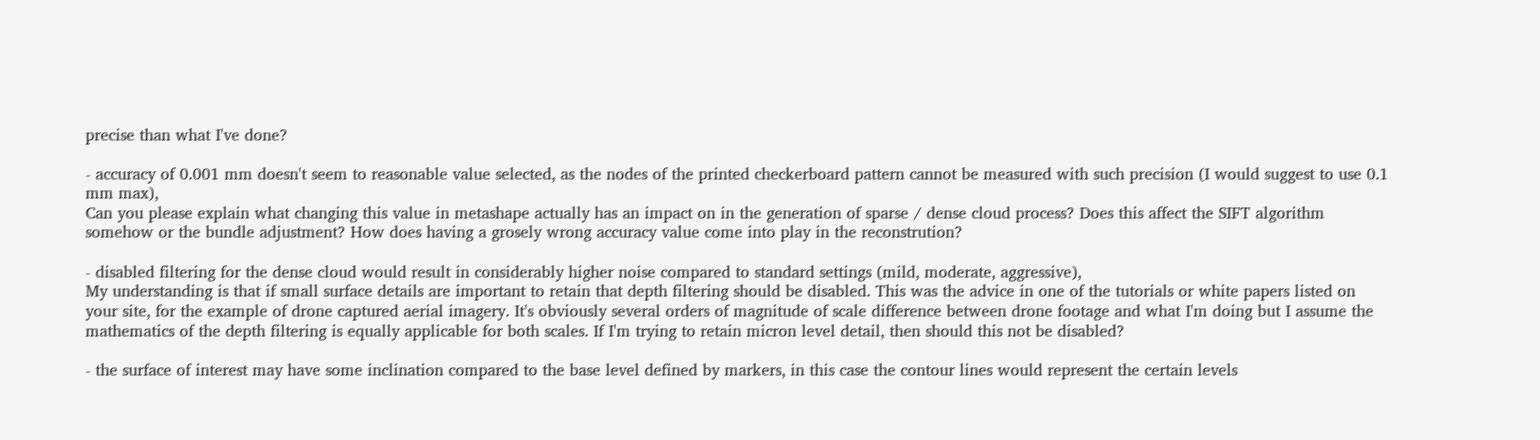precise than what I've done?

- accuracy of 0.001 mm doesn't seem to reasonable value selected, as the nodes of the printed checkerboard pattern cannot be measured with such precision (I would suggest to use 0.1 mm max),
Can you please explain what changing this value in metashape actually has an impact on in the generation of sparse / dense cloud process? Does this affect the SIFT algorithm somehow or the bundle adjustment? How does having a grosely wrong accuracy value come into play in the reconstrution?

- disabled filtering for the dense cloud would result in considerably higher noise compared to standard settings (mild, moderate, aggressive),
My understanding is that if small surface details are important to retain that depth filtering should be disabled. This was the advice in one of the tutorials or white papers listed on your site, for the example of drone captured aerial imagery. It's obviously several orders of magnitude of scale difference between drone footage and what I'm doing but I assume the mathematics of the depth filtering is equally applicable for both scales. If I'm trying to retain micron level detail, then should this not be disabled?

- the surface of interest may have some inclination compared to the base level defined by markers, in this case the contour lines would represent the certain levels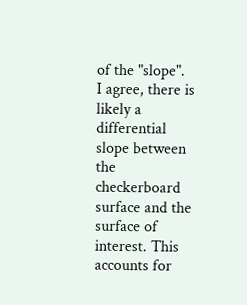of the "slope".
I agree, there is likely a differential slope between the checkerboard surface and the surface of interest. This accounts for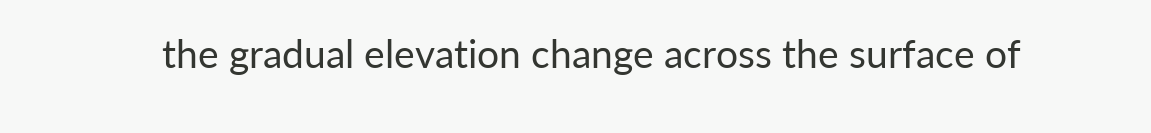the gradual elevation change across the surface of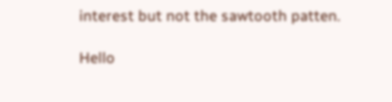interest but not the sawtooth patten.

Hello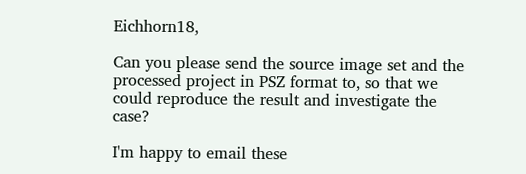Eichhorn18,

Can you please send the source image set and the processed project in PSZ format to, so that we could reproduce the result and investigate the case?

I'm happy to email these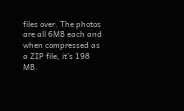files over. The photos are all 6MB each and when compressed as a ZIP file, it's 198 MB.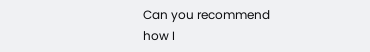Can you recommend how I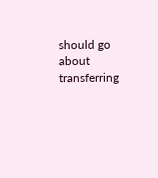should go about transferring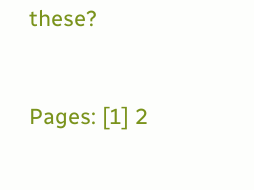these?


Pages: [1] 2